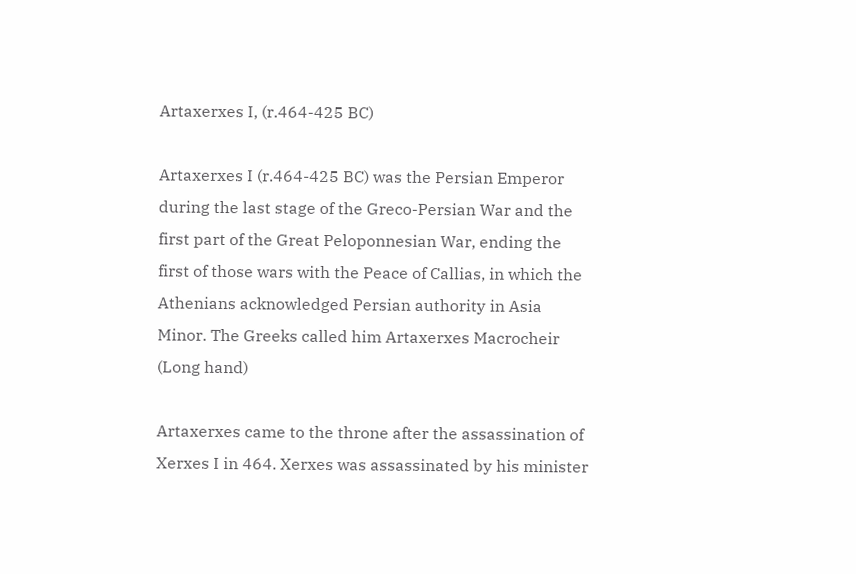Artaxerxes I, (r.464-425 BC)

Artaxerxes I (r.464-425 BC) was the Persian Emperor during the last stage of the Greco-Persian War and the first part of the Great Peloponnesian War, ending the first of those wars with the Peace of Callias, in which the Athenians acknowledged Persian authority in Asia Minor. The Greeks called him Artaxerxes Macrocheir (Long hand)

Artaxerxes came to the throne after the assassination of Xerxes I in 464. Xerxes was assassinated by his minister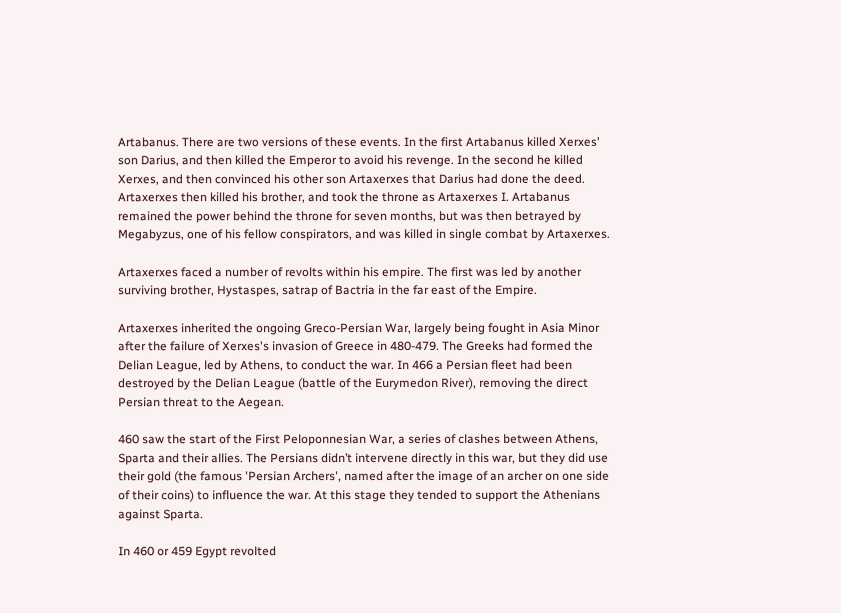Artabanus. There are two versions of these events. In the first Artabanus killed Xerxes' son Darius, and then killed the Emperor to avoid his revenge. In the second he killed Xerxes, and then convinced his other son Artaxerxes that Darius had done the deed. Artaxerxes then killed his brother, and took the throne as Artaxerxes I. Artabanus remained the power behind the throne for seven months, but was then betrayed by Megabyzus, one of his fellow conspirators, and was killed in single combat by Artaxerxes.

Artaxerxes faced a number of revolts within his empire. The first was led by another surviving brother, Hystaspes, satrap of Bactria in the far east of the Empire.

Artaxerxes inherited the ongoing Greco-Persian War, largely being fought in Asia Minor after the failure of Xerxes's invasion of Greece in 480-479. The Greeks had formed the Delian League, led by Athens, to conduct the war. In 466 a Persian fleet had been destroyed by the Delian League (battle of the Eurymedon River), removing the direct Persian threat to the Aegean.

460 saw the start of the First Peloponnesian War, a series of clashes between Athens, Sparta and their allies. The Persians didn’t intervene directly in this war, but they did use their gold (the famous 'Persian Archers', named after the image of an archer on one side of their coins) to influence the war. At this stage they tended to support the Athenians against Sparta.

In 460 or 459 Egypt revolted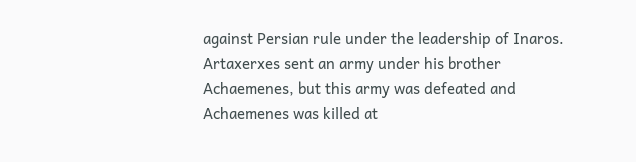against Persian rule under the leadership of Inaros. Artaxerxes sent an army under his brother Achaemenes, but this army was defeated and Achaemenes was killed at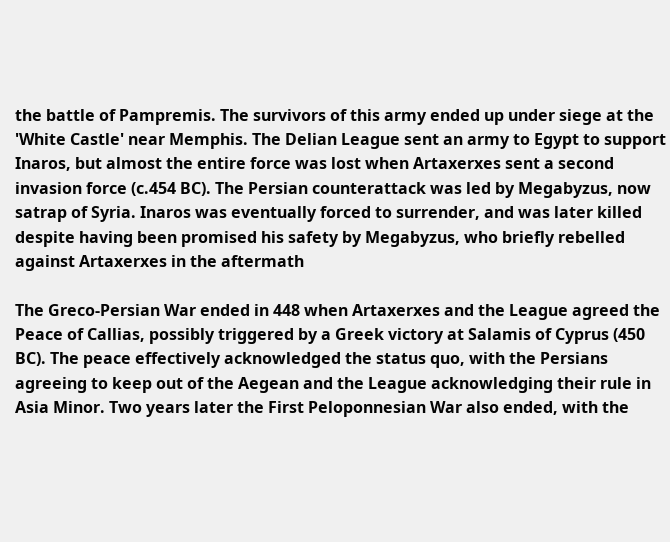the battle of Pampremis. The survivors of this army ended up under siege at the 'White Castle' near Memphis. The Delian League sent an army to Egypt to support Inaros, but almost the entire force was lost when Artaxerxes sent a second invasion force (c.454 BC). The Persian counterattack was led by Megabyzus, now satrap of Syria. Inaros was eventually forced to surrender, and was later killed despite having been promised his safety by Megabyzus, who briefly rebelled against Artaxerxes in the aftermath

The Greco-Persian War ended in 448 when Artaxerxes and the League agreed the Peace of Callias, possibly triggered by a Greek victory at Salamis of Cyprus (450 BC). The peace effectively acknowledged the status quo, with the Persians agreeing to keep out of the Aegean and the League acknowledging their rule in Asia Minor. Two years later the First Peloponnesian War also ended, with the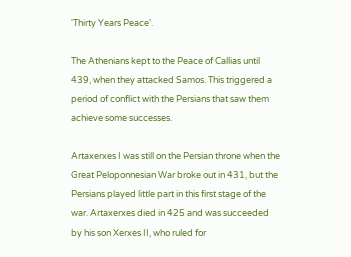'Thirty Years Peace'.

The Athenians kept to the Peace of Callias until 439, when they attacked Samos. This triggered a period of conflict with the Persians that saw them achieve some successes.

Artaxerxes I was still on the Persian throne when the Great Peloponnesian War broke out in 431, but the Persians played little part in this first stage of the war. Artaxerxes died in 425 and was succeeded by his son Xerxes II, who ruled for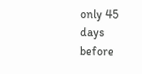only 45 days before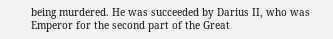being murdered. He was succeeded by Darius II, who was Emperor for the second part of the Great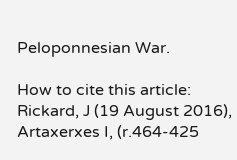Peloponnesian War.

How to cite this article: Rickard, J (19 August 2016), Artaxerxes I, (r.464-425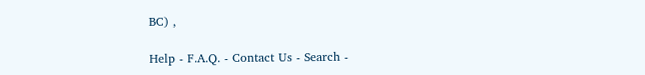BC) ,

Help - F.A.Q. - Contact Us - Search -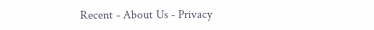Recent - About Us - Privacy